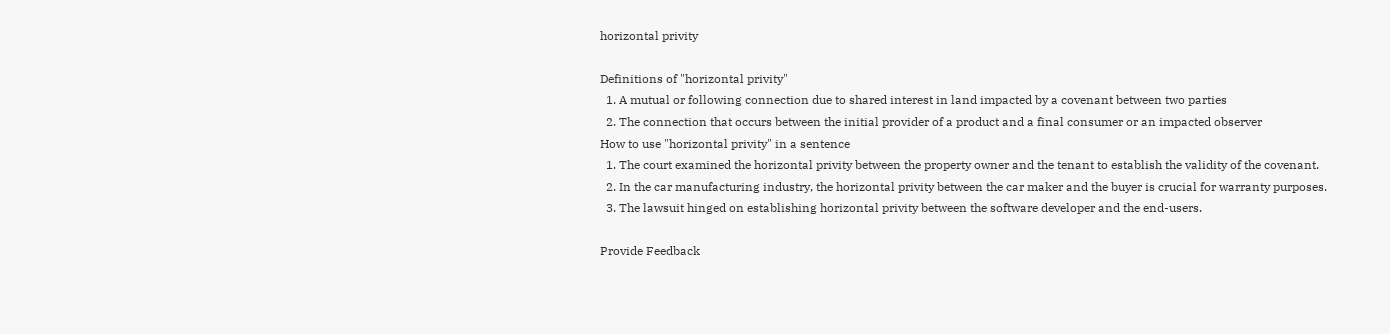horizontal privity

Definitions of "horizontal privity"
  1. A mutual or following connection due to shared interest in land impacted by a covenant between two parties
  2. The connection that occurs between the initial provider of a product and a final consumer or an impacted observer
How to use "horizontal privity" in a sentence
  1. The court examined the horizontal privity between the property owner and the tenant to establish the validity of the covenant.
  2. In the car manufacturing industry, the horizontal privity between the car maker and the buyer is crucial for warranty purposes.
  3. The lawsuit hinged on establishing horizontal privity between the software developer and the end-users.

Provide Feedback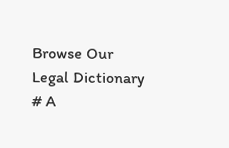Browse Our Legal Dictionary
# A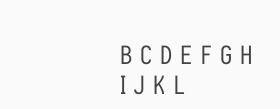B C D E F G H I J K L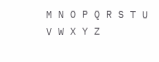M N O P Q R S T U V W X Y Z